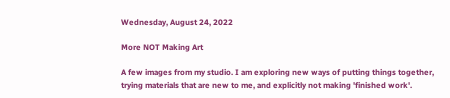Wednesday, August 24, 2022

More NOT Making Art

A few images from my studio. I am exploring new ways of putting things together, trying materials that are new to me, and explicitly not making 'finished work'.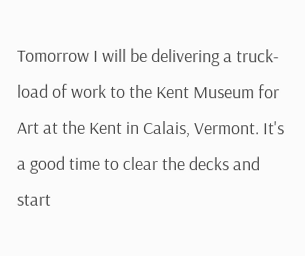Tomorrow I will be delivering a truck-load of work to the Kent Museum for Art at the Kent in Calais, Vermont. It's a good time to clear the decks and start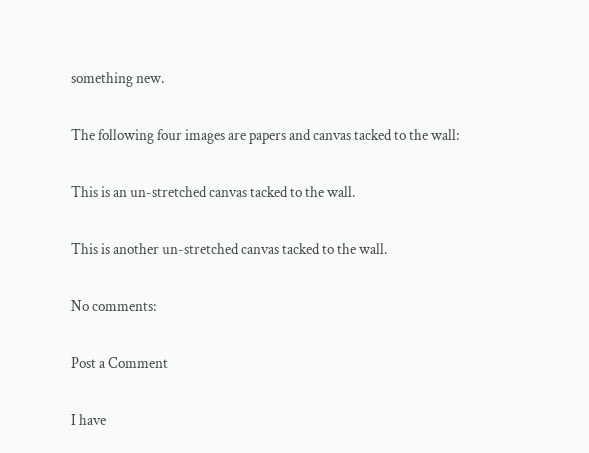something new.

The following four images are papers and canvas tacked to the wall:

This is an un-stretched canvas tacked to the wall.

This is another un-stretched canvas tacked to the wall.

No comments:

Post a Comment

I have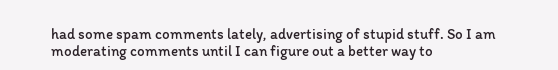had some spam comments lately, advertising of stupid stuff. So I am moderating comments until I can figure out a better way to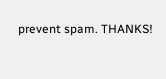prevent spam. THANKS!